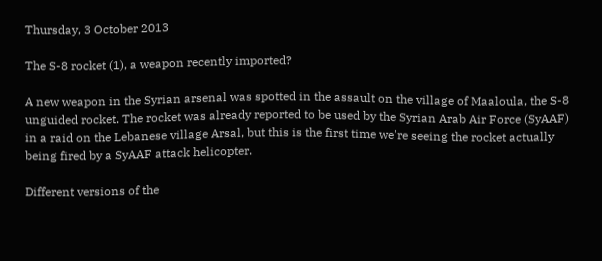Thursday, 3 October 2013

The S-8 rocket (1), a weapon recently imported?

A new weapon in the Syrian arsenal was spotted in the assault on the village of Maaloula, the S-8 unguided rocket. The rocket was already reported to be used by the Syrian Arab Air Force (SyAAF) in a raid on the Lebanese village Arsal, but this is the first time we're seeing the rocket actually being fired by a SyAAF attack helicopter.

Different versions of the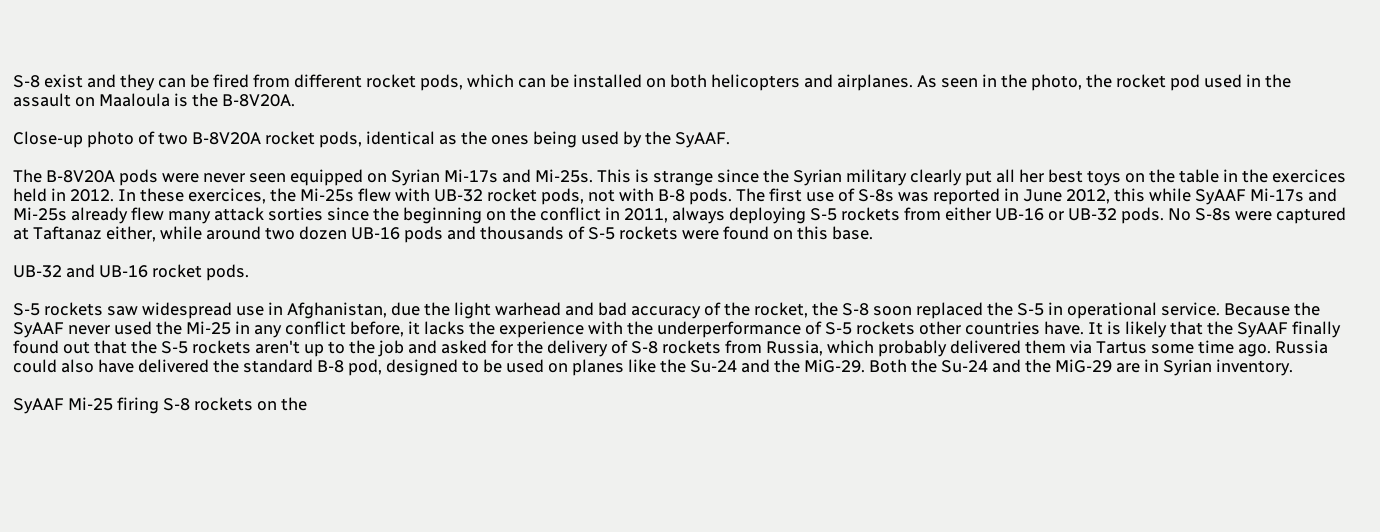S-8 exist and they can be fired from different rocket pods, which can be installed on both helicopters and airplanes. As seen in the photo, the rocket pod used in the assault on Maaloula is the B-8V20A.

Close-up photo of two B-8V20A rocket pods, identical as the ones being used by the SyAAF.

The B-8V20A pods were never seen equipped on Syrian Mi-17s and Mi-25s. This is strange since the Syrian military clearly put all her best toys on the table in the exercices held in 2012. In these exercices, the Mi-25s flew with UB-32 rocket pods, not with B-8 pods. The first use of S-8s was reported in June 2012, this while SyAAF Mi-17s and Mi-25s already flew many attack sorties since the beginning on the conflict in 2011, always deploying S-5 rockets from either UB-16 or UB-32 pods. No S-8s were captured at Taftanaz either, while around two dozen UB-16 pods and thousands of S-5 rockets were found on this base.

UB-32 and UB-16 rocket pods.

S-5 rockets saw widespread use in Afghanistan, due the light warhead and bad accuracy of the rocket, the S-8 soon replaced the S-5 in operational service. Because the SyAAF never used the Mi-25 in any conflict before, it lacks the experience with the underperformance of S-5 rockets other countries have. It is likely that the SyAAF finally found out that the S-5 rockets aren't up to the job and asked for the delivery of S-8 rockets from Russia, which probably delivered them via Tartus some time ago. Russia could also have delivered the standard B-8 pod, designed to be used on planes like the Su-24 and the MiG-29. Both the Su-24 and the MiG-29 are in Syrian inventory.

SyAAF Mi-25 firing S-8 rockets on the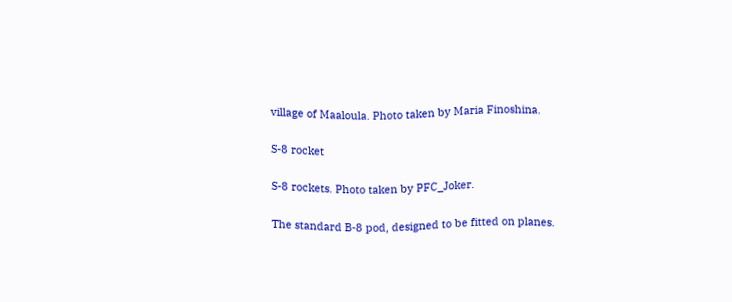village of Maaloula. Photo taken by Maria Finoshina.

S-8 rocket

S-8 rockets. Photo taken by PFC_Joker.

The standard B-8 pod, designed to be fitted on planes.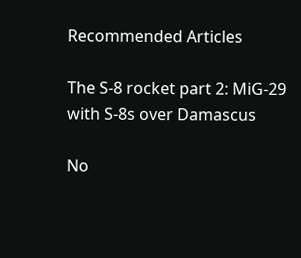Recommended Articles

The S-8 rocket part 2: MiG-29 with S-8s over Damascus

No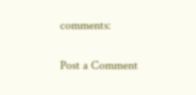comments:

Post a Comment